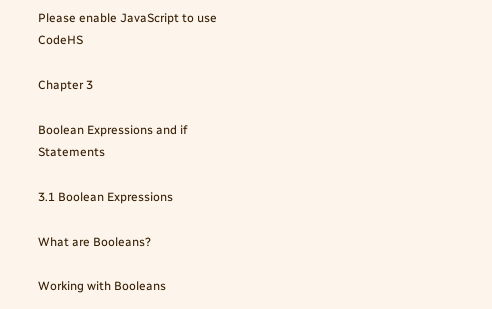Please enable JavaScript to use CodeHS

Chapter 3

Boolean Expressions and if Statements

3.1 Boolean Expressions

What are Booleans?

Working with Booleans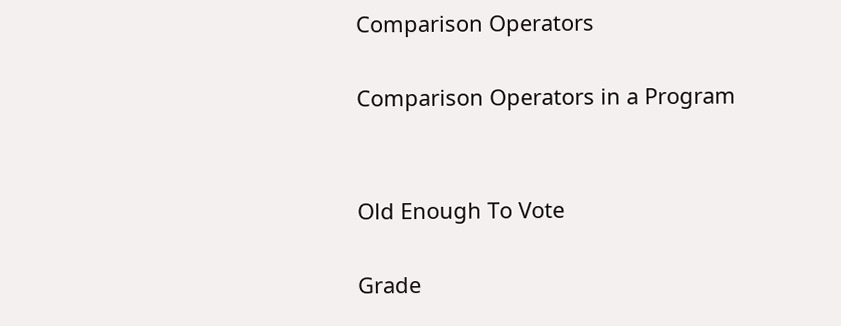Comparison Operators

Comparison Operators in a Program


Old Enough To Vote

Grade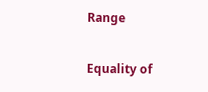Range

Equality of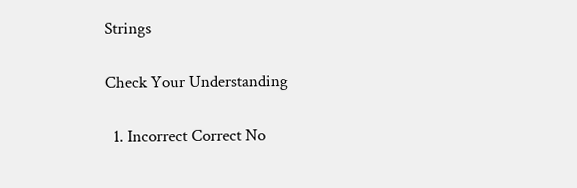Strings

Check Your Understanding

  1. Incorrect Correct No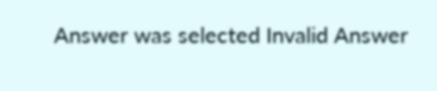Answer was selected Invalid Answer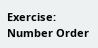Exercise: Number Order